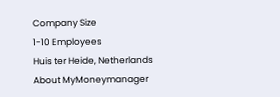Company Size
1-10 Employees
Huis ter Heide, Netherlands
About MyMoneymanager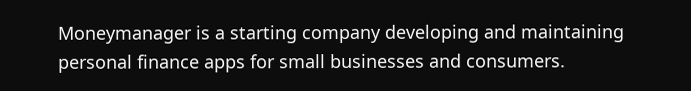Moneymanager is a starting company developing and maintaining personal finance apps for small businesses and consumers.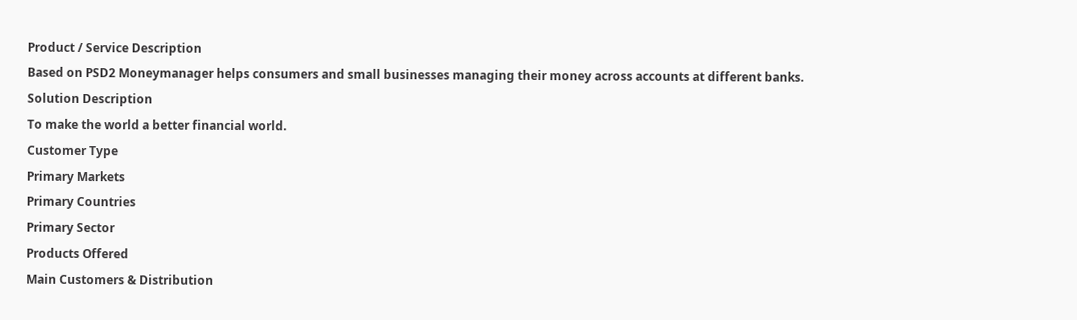Product / Service Description
Based on PSD2 Moneymanager helps consumers and small businesses managing their money across accounts at different banks.
Solution Description
To make the world a better financial world.
Customer Type
Primary Markets
Primary Countries
Primary Sector
Products Offered
Main Customers & Distribution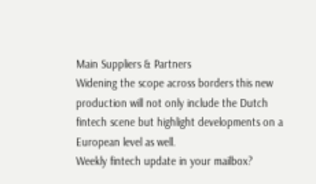Main Suppliers & Partners
Widening the scope across borders this new production will not only include the Dutch fintech scene but highlight developments on a European level as well.
Weekly fintech update in your mailbox?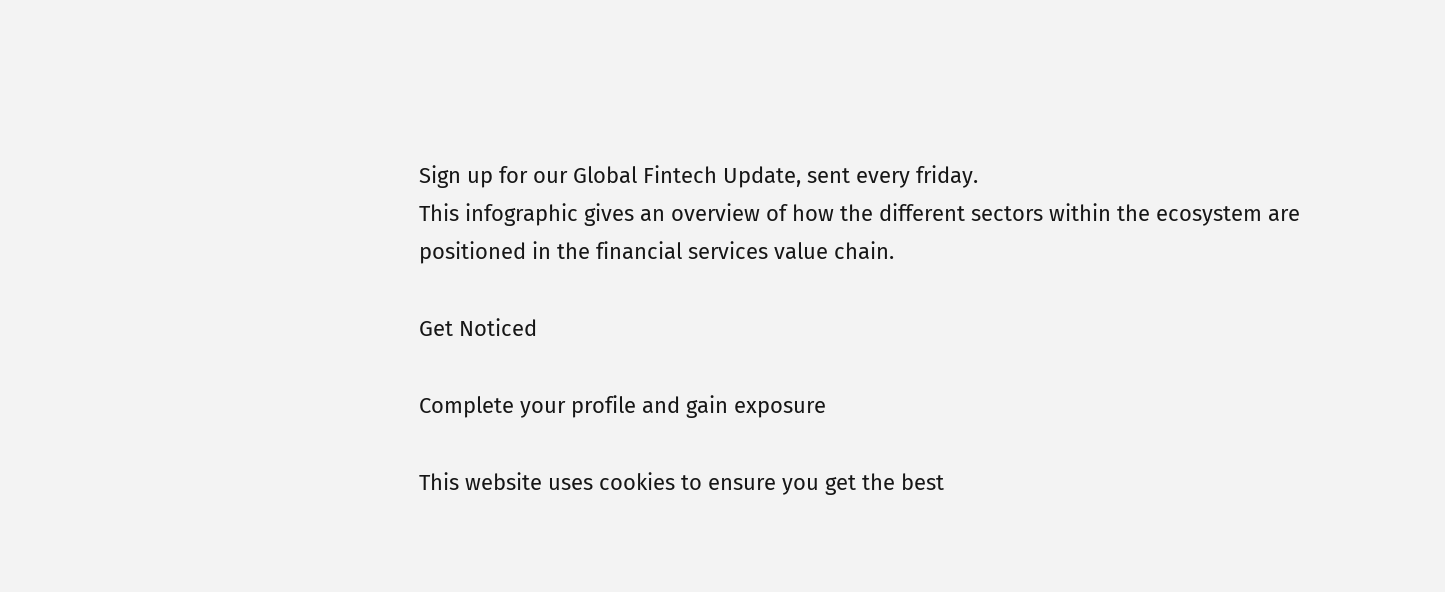Sign up for our Global Fintech Update, sent every friday.
This infographic gives an overview of how the different sectors within the ecosystem are positioned in the financial services value chain.

Get Noticed

Complete your profile and gain exposure

This website uses cookies to ensure you get the best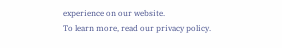experience on our website.
To learn more, read our privacy policy.